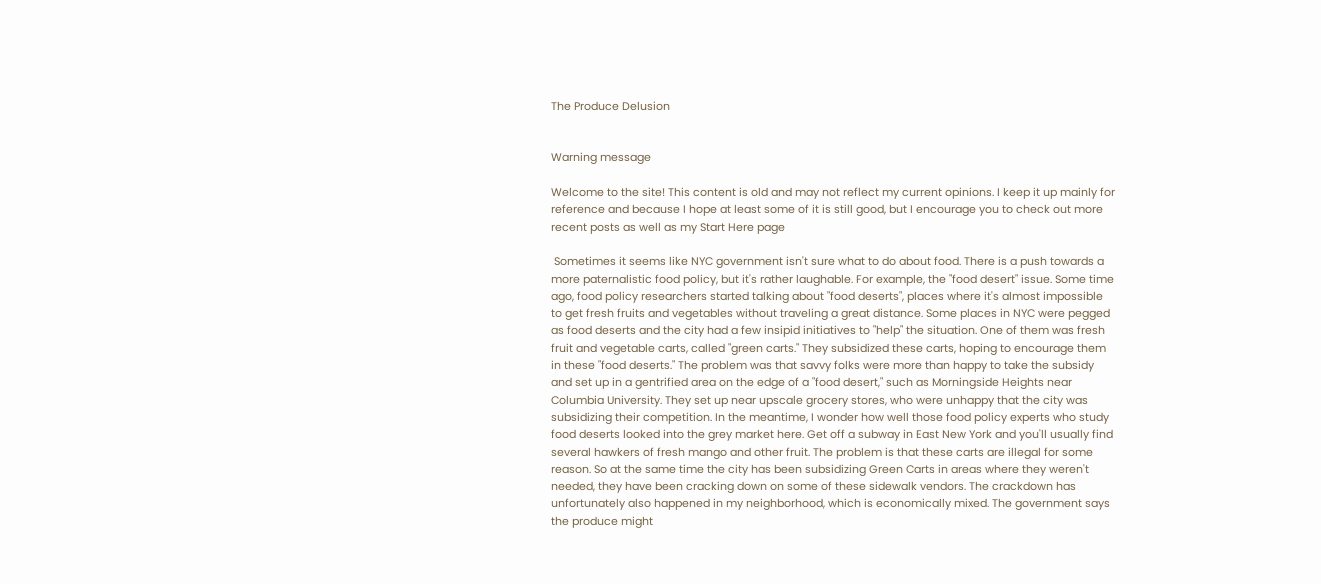The Produce Delusion


Warning message

Welcome to the site! This content is old and may not reflect my current opinions. I keep it up mainly for reference and because I hope at least some of it is still good, but I encourage you to check out more recent posts as well as my Start Here page

 Sometimes it seems like NYC government isn't sure what to do about food. There is a push towards a more paternalistic food policy, but it's rather laughable. For example, the "food desert" issue. Some time ago, food policy researchers started talking about "food deserts", places where it's almost impossible to get fresh fruits and vegetables without traveling a great distance. Some places in NYC were pegged as food deserts and the city had a few insipid initiatives to "help" the situation. One of them was fresh fruit and vegetable carts, called "green carts." They subsidized these carts, hoping to encourage them in these "food deserts." The problem was that savvy folks were more than happy to take the subsidy and set up in a gentrified area on the edge of a "food desert," such as Morningside Heights near Columbia University. They set up near upscale grocery stores, who were unhappy that the city was subsidizing their competition. In the meantime, I wonder how well those food policy experts who study food deserts looked into the grey market here. Get off a subway in East New York and you'll usually find several hawkers of fresh mango and other fruit. The problem is that these carts are illegal for some reason. So at the same time the city has been subsidizing Green Carts in areas where they weren't needed, they have been cracking down on some of these sidewalk vendors. The crackdown has unfortunately also happened in my neighborhood, which is economically mixed. The government says the produce might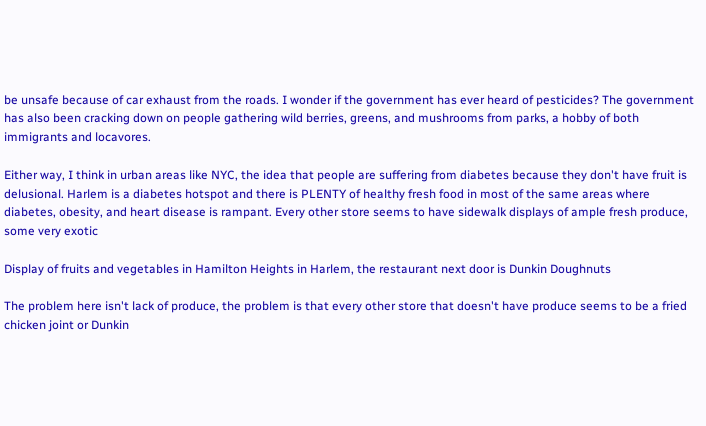be unsafe because of car exhaust from the roads. I wonder if the government has ever heard of pesticides? The government has also been cracking down on people gathering wild berries, greens, and mushrooms from parks, a hobby of both immigrants and locavores.

Either way, I think in urban areas like NYC, the idea that people are suffering from diabetes because they don't have fruit is delusional. Harlem is a diabetes hotspot and there is PLENTY of healthy fresh food in most of the same areas where diabetes, obesity, and heart disease is rampant. Every other store seems to have sidewalk displays of ample fresh produce, some very exotic

Display of fruits and vegetables in Hamilton Heights in Harlem, the restaurant next door is Dunkin Doughnuts

The problem here isn't lack of produce, the problem is that every other store that doesn't have produce seems to be a fried chicken joint or Dunkin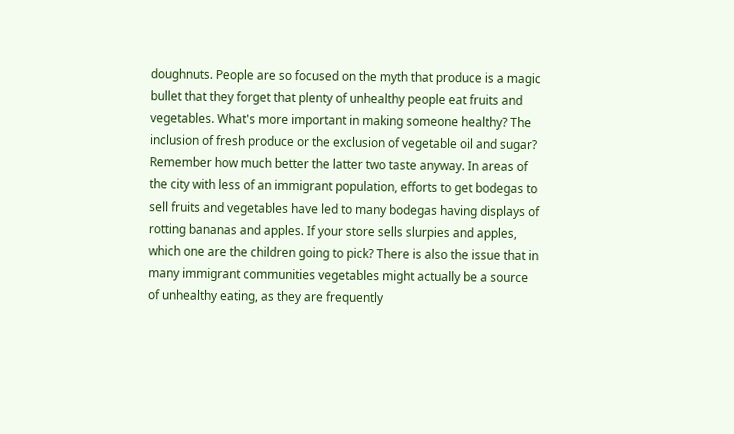doughnuts. People are so focused on the myth that produce is a magic bullet that they forget that plenty of unhealthy people eat fruits and vegetables. What's more important in making someone healthy? The inclusion of fresh produce or the exclusion of vegetable oil and sugar? Remember how much better the latter two taste anyway. In areas of the city with less of an immigrant population, efforts to get bodegas to sell fruits and vegetables have led to many bodegas having displays of rotting bananas and apples. If your store sells slurpies and apples, which one are the children going to pick? There is also the issue that in many immigrant communities vegetables might actually be a source of unhealthy eating, as they are frequently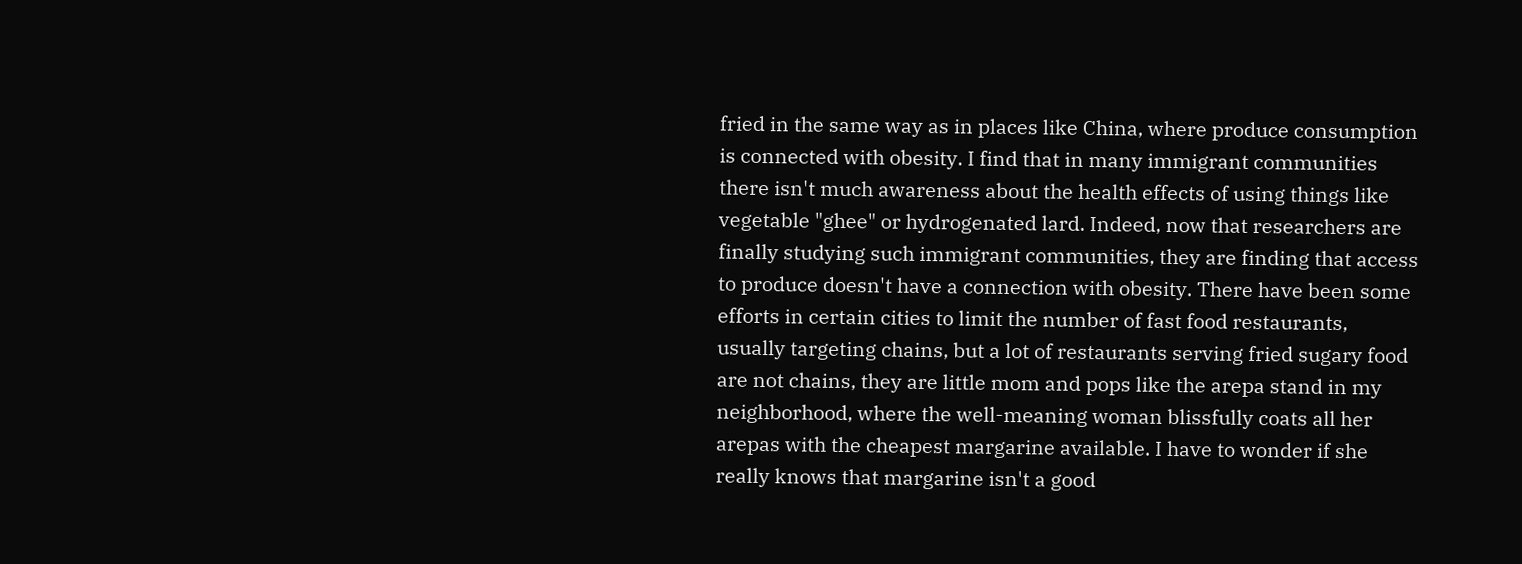fried in the same way as in places like China, where produce consumption is connected with obesity. I find that in many immigrant communities there isn't much awareness about the health effects of using things like vegetable "ghee" or hydrogenated lard. Indeed, now that researchers are finally studying such immigrant communities, they are finding that access to produce doesn't have a connection with obesity. There have been some efforts in certain cities to limit the number of fast food restaurants, usually targeting chains, but a lot of restaurants serving fried sugary food are not chains, they are little mom and pops like the arepa stand in my neighborhood, where the well-meaning woman blissfully coats all her arepas with the cheapest margarine available. I have to wonder if she really knows that margarine isn't a good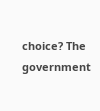choice? The government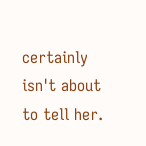certainly isn't about to tell her.